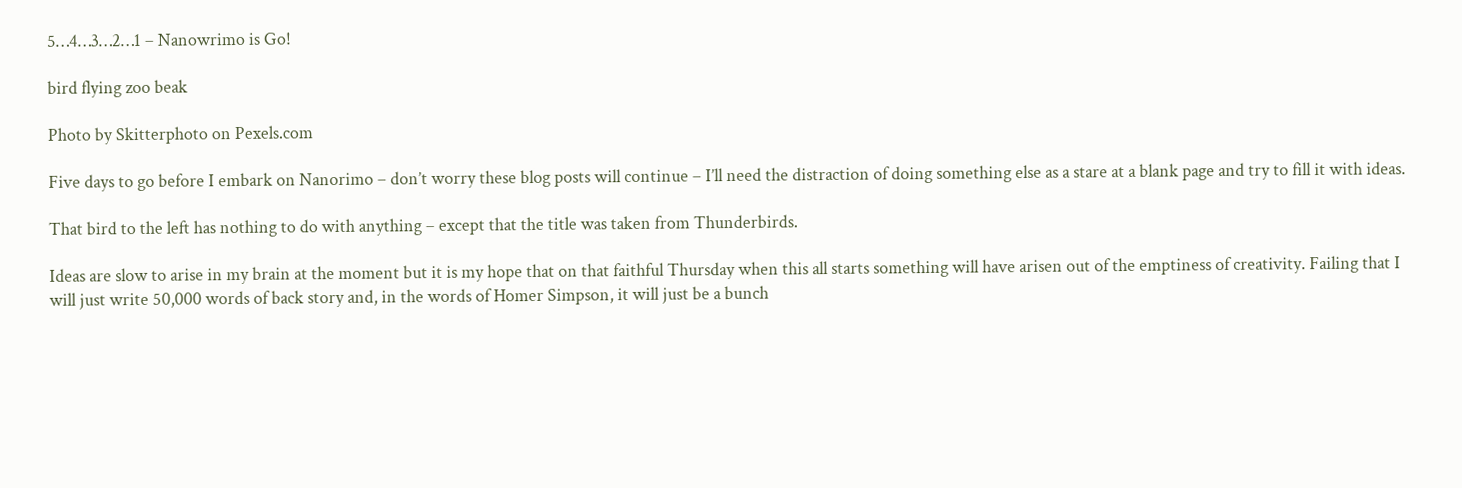5…4…3…2…1 – Nanowrimo is Go!

bird flying zoo beak

Photo by Skitterphoto on Pexels.com

Five days to go before I embark on Nanorimo – don’t worry these blog posts will continue – I’ll need the distraction of doing something else as a stare at a blank page and try to fill it with ideas.

That bird to the left has nothing to do with anything – except that the title was taken from Thunderbirds.

Ideas are slow to arise in my brain at the moment but it is my hope that on that faithful Thursday when this all starts something will have arisen out of the emptiness of creativity. Failing that I will just write 50,000 words of back story and, in the words of Homer Simpson, it will just be a bunch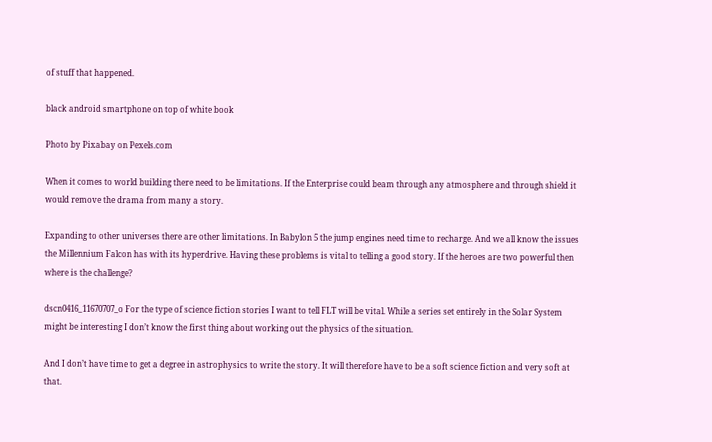of stuff that happened.

black android smartphone on top of white book

Photo by Pixabay on Pexels.com

When it comes to world building there need to be limitations. If the Enterprise could beam through any atmosphere and through shield it would remove the drama from many a story.

Expanding to other universes there are other limitations. In Babylon 5 the jump engines need time to recharge. And we all know the issues the Millennium Falcon has with its hyperdrive. Having these problems is vital to telling a good story. If the heroes are two powerful then where is the challenge?

dscn0416_11670707_o For the type of science fiction stories I want to tell FLT will be vital. While a series set entirely in the Solar System might be interesting I don’t know the first thing about working out the physics of the situation.

And I don’t have time to get a degree in astrophysics to write the story. It will therefore have to be a soft science fiction and very soft at that.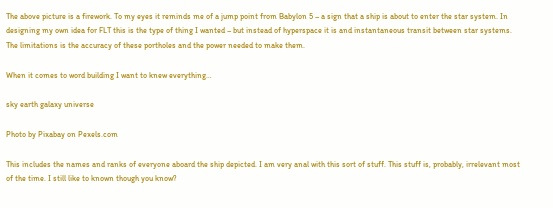The above picture is a firework. To my eyes it reminds me of a jump point from Babylon 5 – a sign that a ship is about to enter the star system. In designing my own idea for FLT this is the type of thing I wanted – but instead of hyperspace it is and instantaneous transit between star systems. The limitations is the accuracy of these portholes and the power needed to make them.

When it comes to word building I want to knew everything…

sky earth galaxy universe

Photo by Pixabay on Pexels.com

This includes the names and ranks of everyone aboard the ship depicted. I am very anal with this sort of stuff. This stuff is, probably, irrelevant most of the time. I still like to known though you know?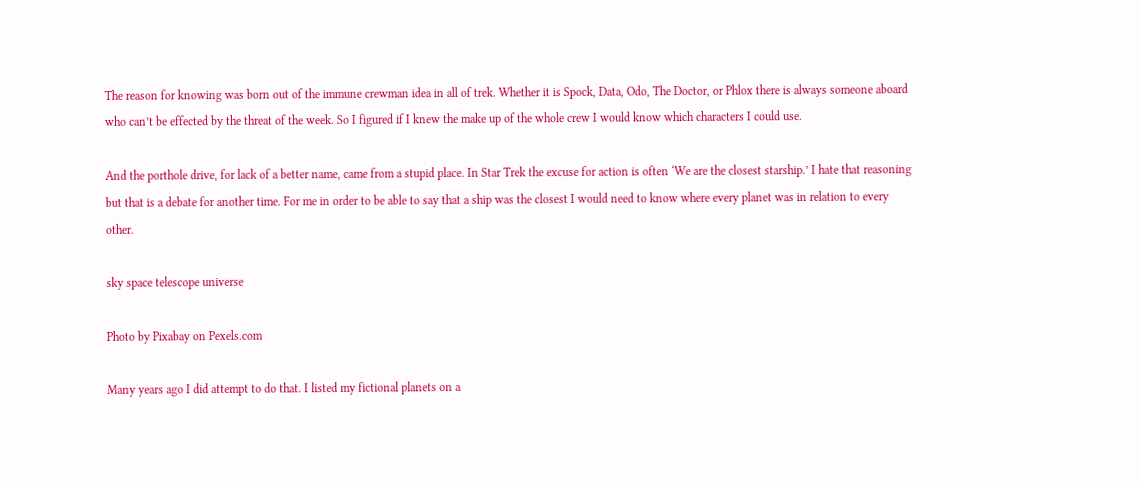The reason for knowing was born out of the immune crewman idea in all of trek. Whether it is Spock, Data, Odo, The Doctor, or Phlox there is always someone aboard who can’t be effected by the threat of the week. So I figured if I knew the make up of the whole crew I would know which characters I could use.

And the porthole drive, for lack of a better name, came from a stupid place. In Star Trek the excuse for action is often ‘We are the closest starship.’ I hate that reasoning but that is a debate for another time. For me in order to be able to say that a ship was the closest I would need to know where every planet was in relation to every other.

sky space telescope universe

Photo by Pixabay on Pexels.com

Many years ago I did attempt to do that. I listed my fictional planets on a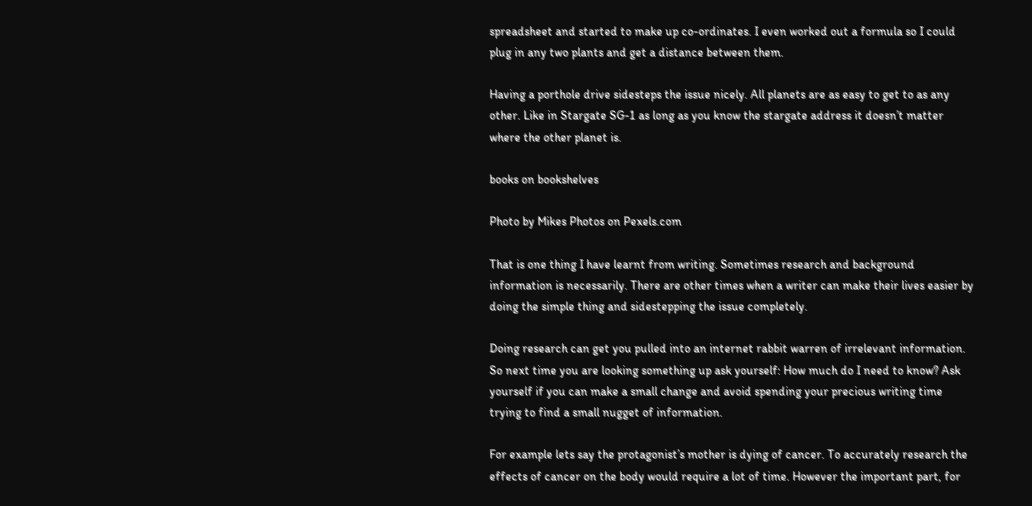spreadsheet and started to make up co-ordinates. I even worked out a formula so I could plug in any two plants and get a distance between them.

Having a porthole drive sidesteps the issue nicely. All planets are as easy to get to as any other. Like in Stargate SG-1 as long as you know the stargate address it doesn’t matter where the other planet is.

books on bookshelves

Photo by Mikes Photos on Pexels.com

That is one thing I have learnt from writing. Sometimes research and background information is necessarily. There are other times when a writer can make their lives easier by doing the simple thing and sidestepping the issue completely.

Doing research can get you pulled into an internet rabbit warren of irrelevant information. So next time you are looking something up ask yourself: How much do I need to know? Ask yourself if you can make a small change and avoid spending your precious writing time trying to find a small nugget of information.

For example lets say the protagonist’s mother is dying of cancer. To accurately research the effects of cancer on the body would require a lot of time. However the important part, for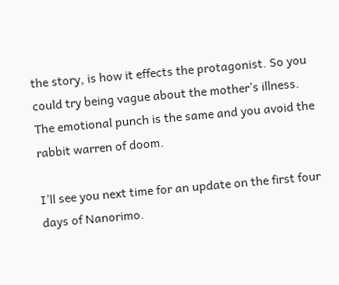the story, is how it effects the protagonist. So you could try being vague about the mother’s illness. The emotional punch is the same and you avoid the rabbit warren of doom.

I’ll see you next time for an update on the first four days of Nanorimo.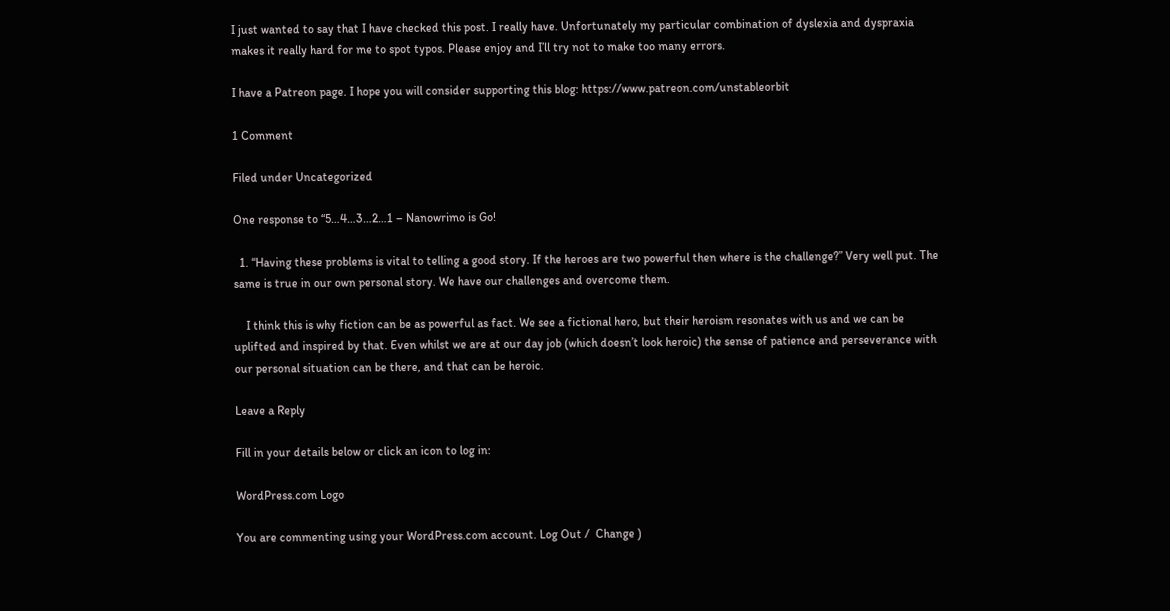I just wanted to say that I have checked this post. I really have. Unfortunately my particular combination of dyslexia and dyspraxia makes it really hard for me to spot typos. Please enjoy and I’ll try not to make too many errors.

I have a Patreon page. I hope you will consider supporting this blog: https://www.patreon.com/unstableorbit

1 Comment

Filed under Uncategorized

One response to “5…4…3…2…1 – Nanowrimo is Go!

  1. “Having these problems is vital to telling a good story. If the heroes are two powerful then where is the challenge?” Very well put. The same is true in our own personal story. We have our challenges and overcome them.

    I think this is why fiction can be as powerful as fact. We see a fictional hero, but their heroism resonates with us and we can be uplifted and inspired by that. Even whilst we are at our day job (which doesn’t look heroic) the sense of patience and perseverance with our personal situation can be there, and that can be heroic.

Leave a Reply

Fill in your details below or click an icon to log in:

WordPress.com Logo

You are commenting using your WordPress.com account. Log Out /  Change )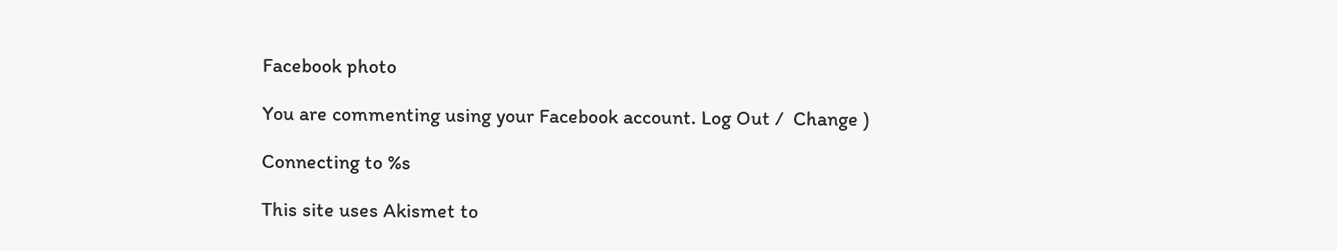Facebook photo

You are commenting using your Facebook account. Log Out /  Change )

Connecting to %s

This site uses Akismet to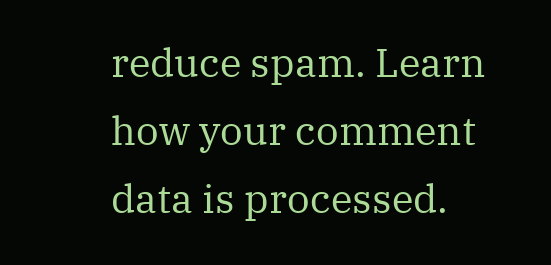reduce spam. Learn how your comment data is processed.